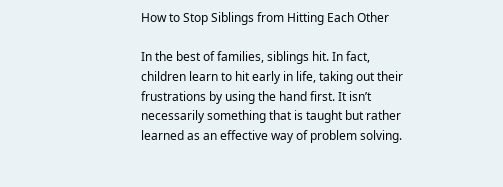How to Stop Siblings from Hitting Each Other

In the best of families, siblings hit. In fact, children learn to hit early in life, taking out their frustrations by using the hand first. It isn’t necessarily something that is taught but rather learned as an effective way of problem solving.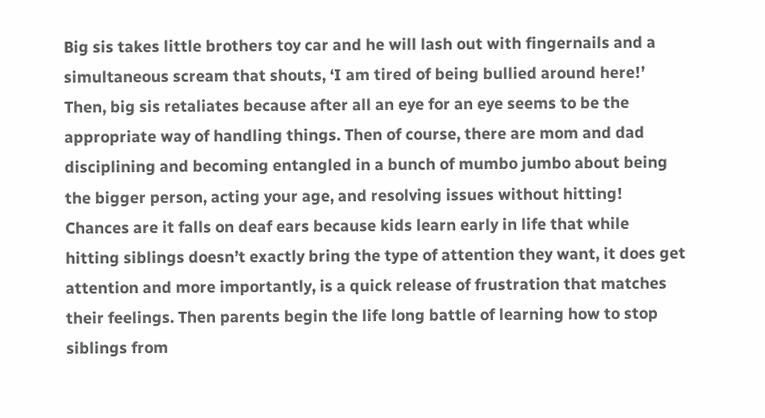Big sis takes little brothers toy car and he will lash out with fingernails and a simultaneous scream that shouts, ‘I am tired of being bullied around here!’ Then, big sis retaliates because after all an eye for an eye seems to be the appropriate way of handling things. Then of course, there are mom and dad disciplining and becoming entangled in a bunch of mumbo jumbo about being the bigger person, acting your age, and resolving issues without hitting! Chances are it falls on deaf ears because kids learn early in life that while hitting siblings doesn’t exactly bring the type of attention they want, it does get attention and more importantly, is a quick release of frustration that matches their feelings. Then parents begin the life long battle of learning how to stop siblings from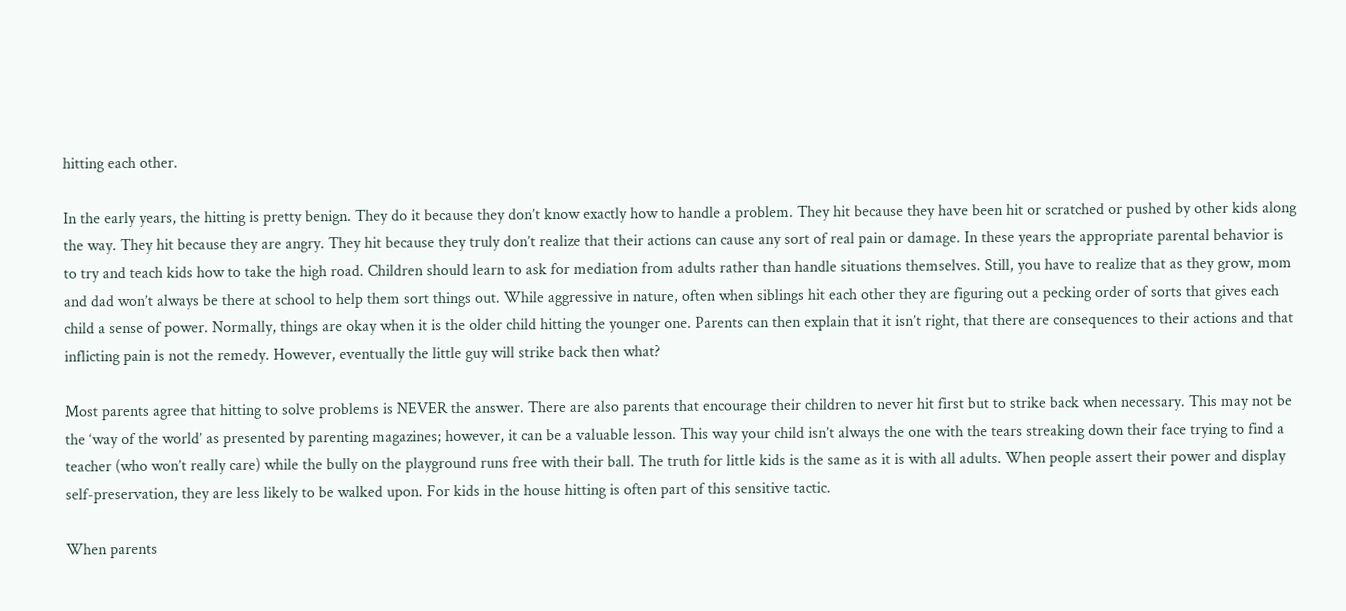hitting each other.

In the early years, the hitting is pretty benign. They do it because they don’t know exactly how to handle a problem. They hit because they have been hit or scratched or pushed by other kids along the way. They hit because they are angry. They hit because they truly don’t realize that their actions can cause any sort of real pain or damage. In these years the appropriate parental behavior is to try and teach kids how to take the high road. Children should learn to ask for mediation from adults rather than handle situations themselves. Still, you have to realize that as they grow, mom and dad won’t always be there at school to help them sort things out. While aggressive in nature, often when siblings hit each other they are figuring out a pecking order of sorts that gives each child a sense of power. Normally, things are okay when it is the older child hitting the younger one. Parents can then explain that it isn’t right, that there are consequences to their actions and that inflicting pain is not the remedy. However, eventually the little guy will strike back then what?

Most parents agree that hitting to solve problems is NEVER the answer. There are also parents that encourage their children to never hit first but to strike back when necessary. This may not be the ‘way of the world’ as presented by parenting magazines; however, it can be a valuable lesson. This way your child isn’t always the one with the tears streaking down their face trying to find a teacher (who won’t really care) while the bully on the playground runs free with their ball. The truth for little kids is the same as it is with all adults. When people assert their power and display self-preservation, they are less likely to be walked upon. For kids in the house hitting is often part of this sensitive tactic.

When parents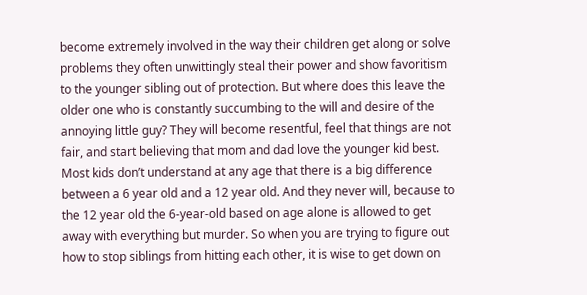become extremely involved in the way their children get along or solve problems they often unwittingly steal their power and show favoritism to the younger sibling out of protection. But where does this leave the older one who is constantly succumbing to the will and desire of the annoying little guy? They will become resentful, feel that things are not fair, and start believing that mom and dad love the younger kid best. Most kids don’t understand at any age that there is a big difference between a 6 year old and a 12 year old. And they never will, because to the 12 year old the 6-year-old based on age alone is allowed to get away with everything but murder. So when you are trying to figure out how to stop siblings from hitting each other, it is wise to get down on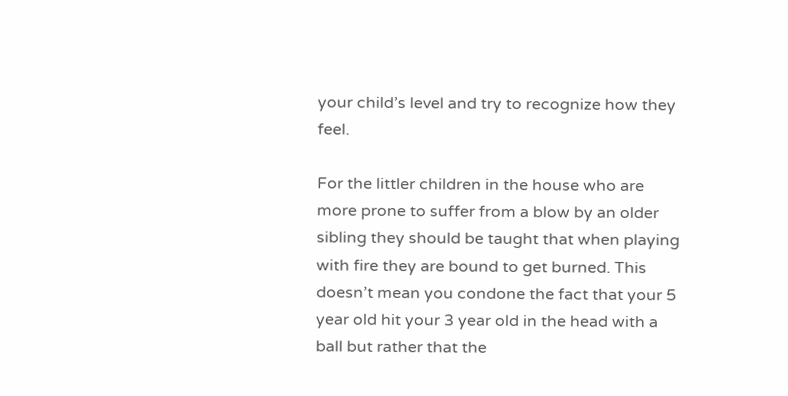your child’s level and try to recognize how they feel.

For the littler children in the house who are more prone to suffer from a blow by an older sibling they should be taught that when playing with fire they are bound to get burned. This doesn’t mean you condone the fact that your 5 year old hit your 3 year old in the head with a ball but rather that the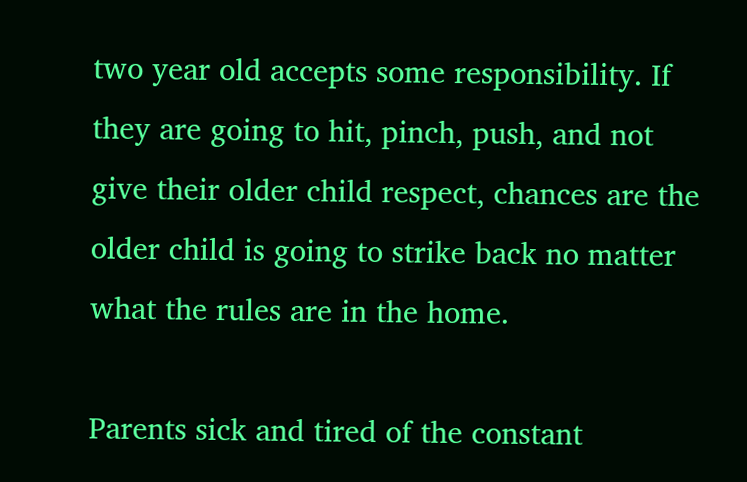two year old accepts some responsibility. If they are going to hit, pinch, push, and not give their older child respect, chances are the older child is going to strike back no matter what the rules are in the home.

Parents sick and tired of the constant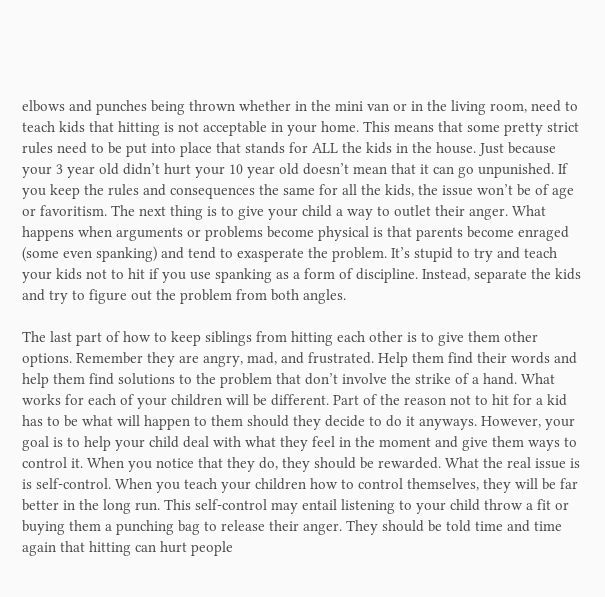elbows and punches being thrown whether in the mini van or in the living room, need to teach kids that hitting is not acceptable in your home. This means that some pretty strict rules need to be put into place that stands for ALL the kids in the house. Just because your 3 year old didn’t hurt your 10 year old doesn’t mean that it can go unpunished. If you keep the rules and consequences the same for all the kids, the issue won’t be of age or favoritism. The next thing is to give your child a way to outlet their anger. What happens when arguments or problems become physical is that parents become enraged (some even spanking) and tend to exasperate the problem. It’s stupid to try and teach your kids not to hit if you use spanking as a form of discipline. Instead, separate the kids and try to figure out the problem from both angles.

The last part of how to keep siblings from hitting each other is to give them other options. Remember they are angry, mad, and frustrated. Help them find their words and help them find solutions to the problem that don’t involve the strike of a hand. What works for each of your children will be different. Part of the reason not to hit for a kid has to be what will happen to them should they decide to do it anyways. However, your goal is to help your child deal with what they feel in the moment and give them ways to control it. When you notice that they do, they should be rewarded. What the real issue is is self-control. When you teach your children how to control themselves, they will be far better in the long run. This self-control may entail listening to your child throw a fit or buying them a punching bag to release their anger. They should be told time and time again that hitting can hurt people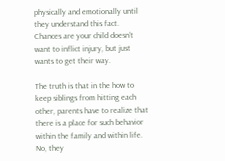physically and emotionally until they understand this fact. Chances are your child doesn’t want to inflict injury, but just wants to get their way.

The truth is that in the how to keep siblings from hitting each other, parents have to realize that there is a place for such behavior within the family and within life. No, they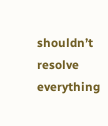shouldn’t resolve everything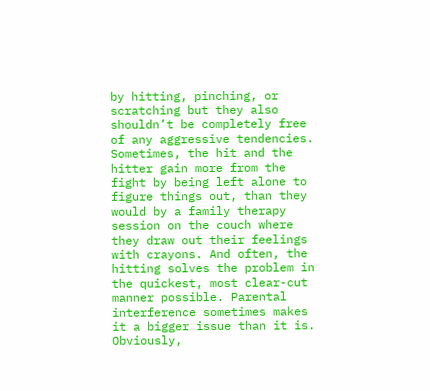by hitting, pinching, or scratching but they also shouldn’t be completely free of any aggressive tendencies. Sometimes, the hit and the hitter gain more from the fight by being left alone to figure things out, than they would by a family therapy session on the couch where they draw out their feelings with crayons. And often, the hitting solves the problem in the quickest, most clear-cut manner possible. Parental interference sometimes makes it a bigger issue than it is. Obviously,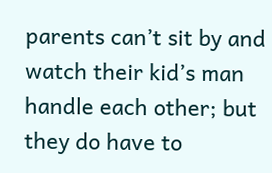parents can’t sit by and watch their kid’s man handle each other; but they do have to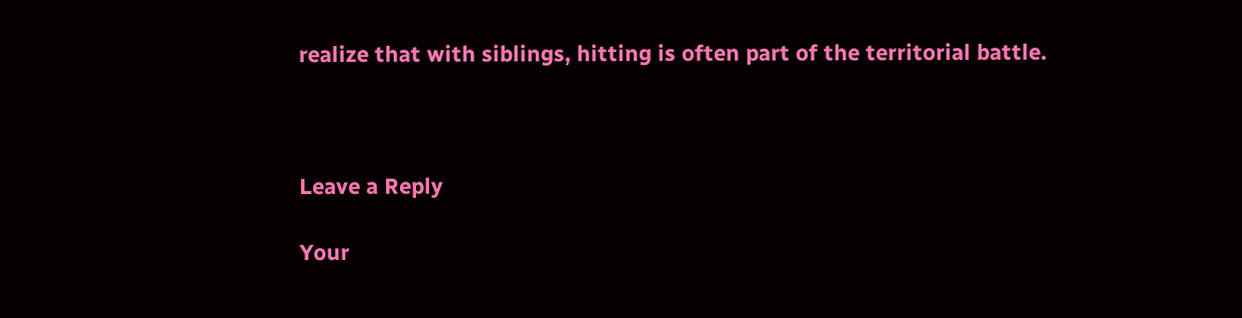realize that with siblings, hitting is often part of the territorial battle.



Leave a Reply

Your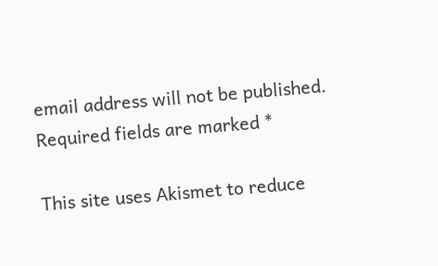email address will not be published. Required fields are marked *

This site uses Akismet to reduce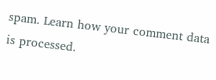spam. Learn how your comment data is processed.